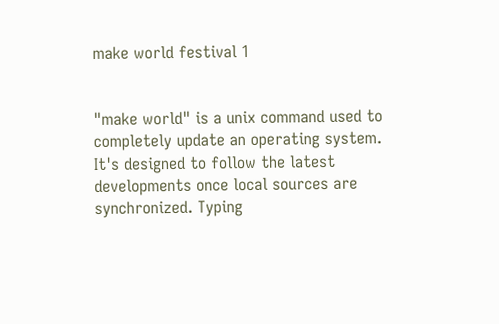make world festival 1


"make world" is a unix command used to completely update an operating system. It's designed to follow the latest developments once local sources are synchronized. Typing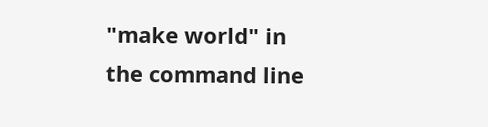"make world" in the command line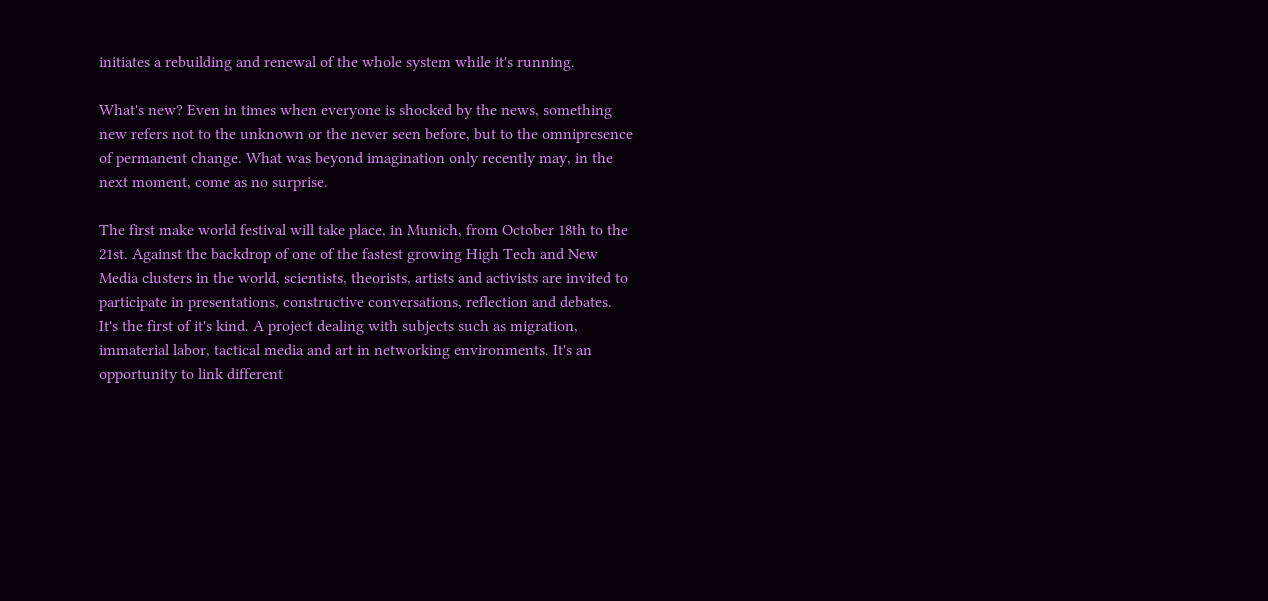initiates a rebuilding and renewal of the whole system while it's running.

What's new? Even in times when everyone is shocked by the news, something new refers not to the unknown or the never seen before, but to the omnipresence of permanent change. What was beyond imagination only recently may, in the next moment, come as no surprise.

The first make world festival will take place, in Munich, from October 18th to the 21st. Against the backdrop of one of the fastest growing High Tech and New Media clusters in the world, scientists, theorists, artists and activists are invited to participate in presentations, constructive conversations, reflection and debates.
It's the first of it's kind. A project dealing with subjects such as migration, immaterial labor, tactical media and art in networking environments. It's an opportunity to link different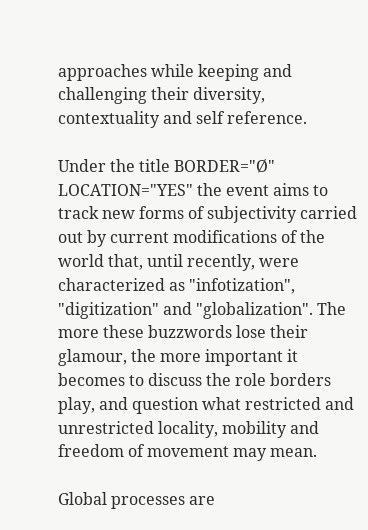approaches while keeping and challenging their diversity, contextuality and self reference.

Under the title BORDER="Ø" LOCATION="YES" the event aims to track new forms of subjectivity carried out by current modifications of the world that, until recently, were characterized as "infotization", "digitization" and "globalization". The more these buzzwords lose their glamour, the more important it becomes to discuss the role borders play, and question what restricted and unrestricted locality, mobility and freedom of movement may mean.

Global processes are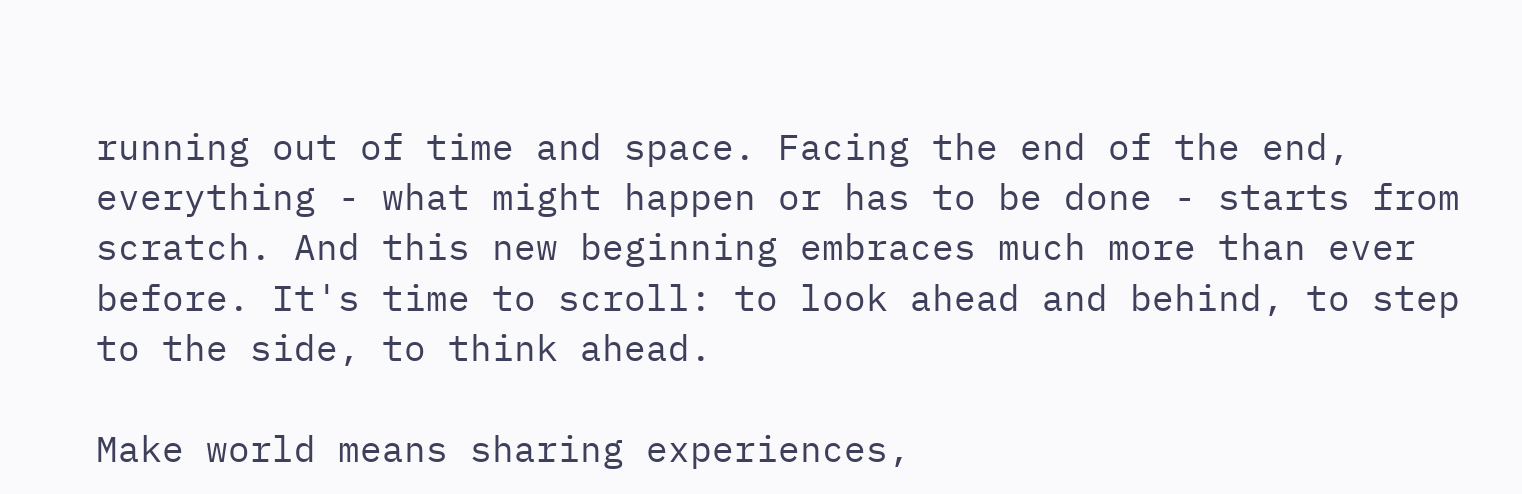running out of time and space. Facing the end of the end, everything - what might happen or has to be done - starts from scratch. And this new beginning embraces much more than ever before. It's time to scroll: to look ahead and behind, to step to the side, to think ahead.

Make world means sharing experiences,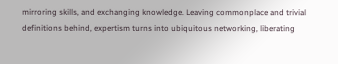mirroring skills, and exchanging knowledge. Leaving commonplace and trivial definitions behind, expertism turns into ubiquitous networking, liberating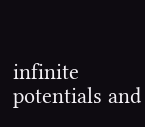infinite potentials and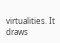virtualities. It draws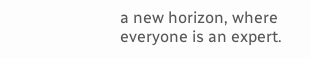a new horizon, where everyone is an expert.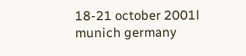18-21 october 2001l
munich germany